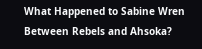What Happened to Sabine Wren Between Rebels and Ahsoka?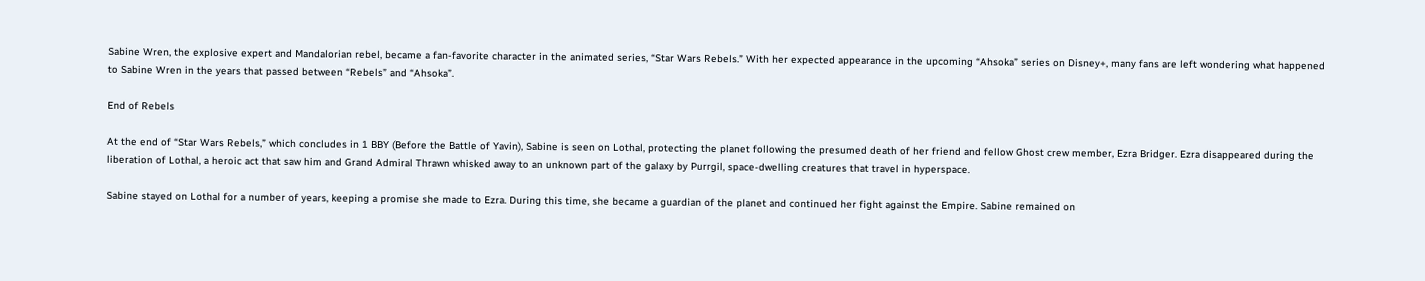Sabine Wren, the explosive expert and Mandalorian rebel, became a fan-favorite character in the animated series, “Star Wars Rebels.” With her expected appearance in the upcoming “Ahsoka” series on Disney+, many fans are left wondering what happened to Sabine Wren in the years that passed between “Rebels” and “Ahsoka”.

End of Rebels

At the end of “Star Wars Rebels,” which concludes in 1 BBY (Before the Battle of Yavin), Sabine is seen on Lothal, protecting the planet following the presumed death of her friend and fellow Ghost crew member, Ezra Bridger. Ezra disappeared during the liberation of Lothal, a heroic act that saw him and Grand Admiral Thrawn whisked away to an unknown part of the galaxy by Purrgil, space-dwelling creatures that travel in hyperspace.

Sabine stayed on Lothal for a number of years, keeping a promise she made to Ezra. During this time, she became a guardian of the planet and continued her fight against the Empire. Sabine remained on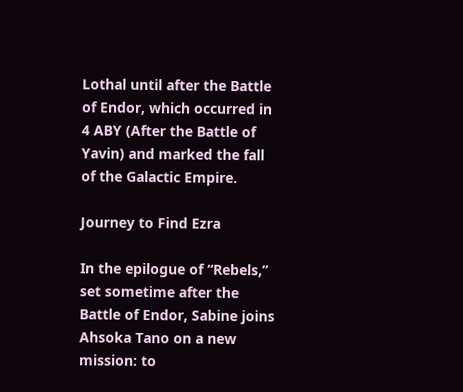Lothal until after the Battle of Endor, which occurred in 4 ABY (After the Battle of Yavin) and marked the fall of the Galactic Empire.

Journey to Find Ezra

In the epilogue of “Rebels,” set sometime after the Battle of Endor, Sabine joins Ahsoka Tano on a new mission: to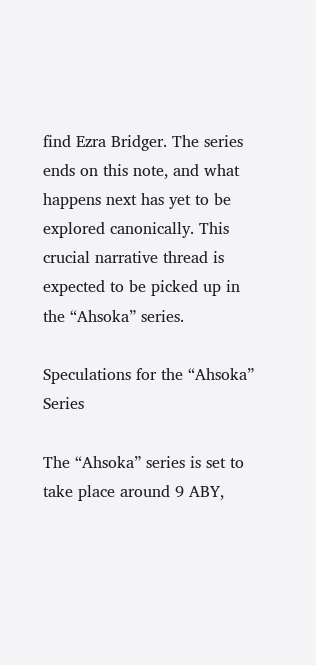find Ezra Bridger. The series ends on this note, and what happens next has yet to be explored canonically. This crucial narrative thread is expected to be picked up in the “Ahsoka” series.

Speculations for the “Ahsoka” Series

The “Ahsoka” series is set to take place around 9 ABY,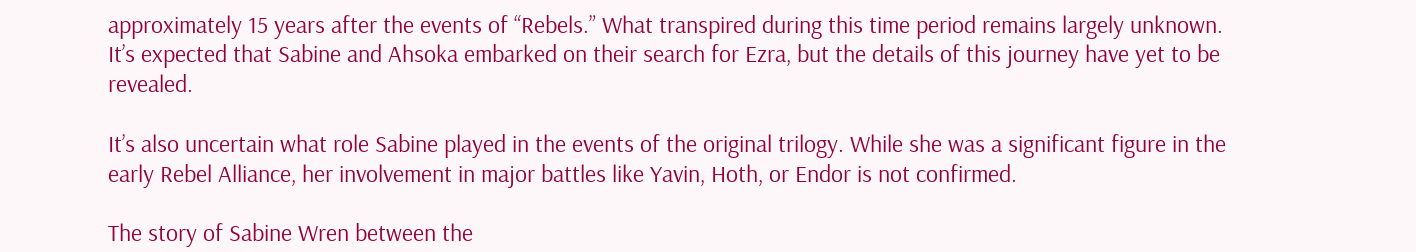approximately 15 years after the events of “Rebels.” What transpired during this time period remains largely unknown. It’s expected that Sabine and Ahsoka embarked on their search for Ezra, but the details of this journey have yet to be revealed.

It’s also uncertain what role Sabine played in the events of the original trilogy. While she was a significant figure in the early Rebel Alliance, her involvement in major battles like Yavin, Hoth, or Endor is not confirmed.

The story of Sabine Wren between the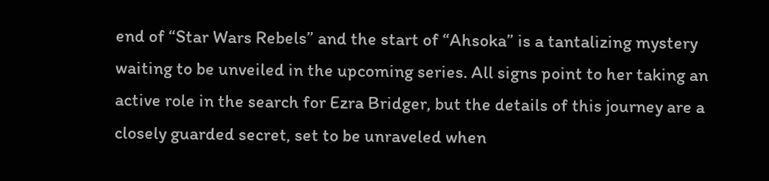end of “Star Wars Rebels” and the start of “Ahsoka” is a tantalizing mystery waiting to be unveiled in the upcoming series. All signs point to her taking an active role in the search for Ezra Bridger, but the details of this journey are a closely guarded secret, set to be unraveled when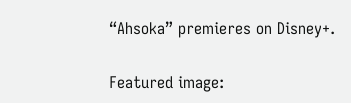“Ahsoka” premieres on Disney+.

Featured image: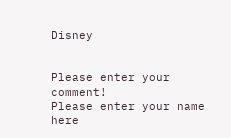Disney


Please enter your comment!
Please enter your name here